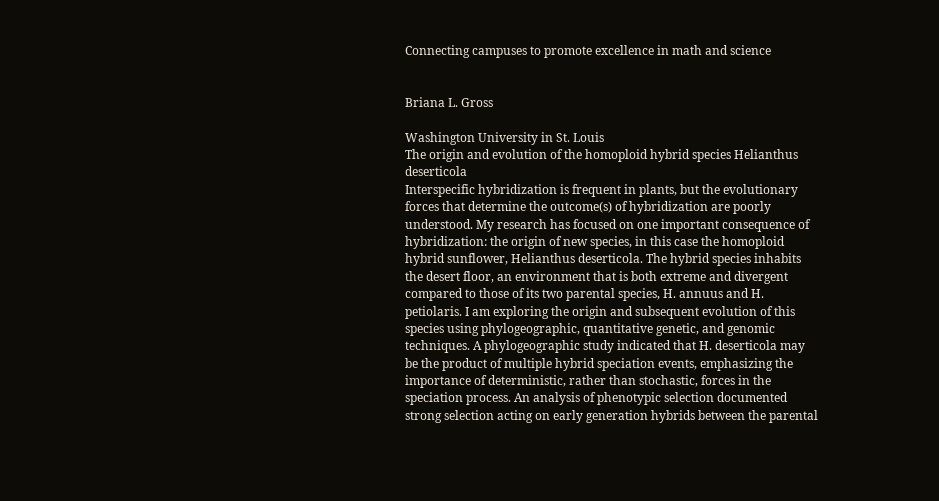Connecting campuses to promote excellence in math and science


Briana L. Gross

Washington University in St. Louis
The origin and evolution of the homoploid hybrid species Helianthus deserticola
Interspecific hybridization is frequent in plants, but the evolutionary forces that determine the outcome(s) of hybridization are poorly understood. My research has focused on one important consequence of hybridization: the origin of new species, in this case the homoploid hybrid sunflower, Helianthus deserticola. The hybrid species inhabits the desert floor, an environment that is both extreme and divergent compared to those of its two parental species, H. annuus and H. petiolaris. I am exploring the origin and subsequent evolution of this species using phylogeographic, quantitative genetic, and genomic techniques. A phylogeographic study indicated that H. deserticola may be the product of multiple hybrid speciation events, emphasizing the importance of deterministic, rather than stochastic, forces in the speciation process. An analysis of phenotypic selection documented strong selection acting on early generation hybrids between the parental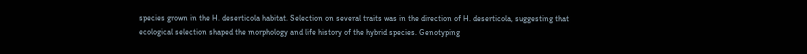species grown in the H. deserticola habitat. Selection on several traits was in the direction of H. deserticola, suggesting that ecological selection shaped the morphology and life history of the hybrid species. Genotyping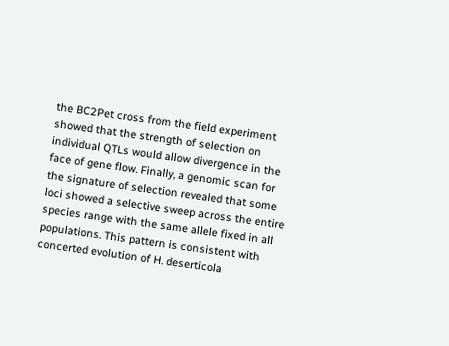the BC2Pet cross from the field experiment showed that the strength of selection on individual QTLs would allow divergence in the face of gene flow. Finally, a genomic scan for the signature of selection revealed that some loci showed a selective sweep across the entire species range with the same allele fixed in all populations. This pattern is consistent with concerted evolution of H. deserticola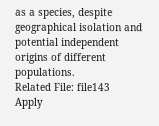as a species, despite geographical isolation and potential independent origins of different populations.
Related File: file143
Apply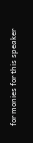for monies for this speaker